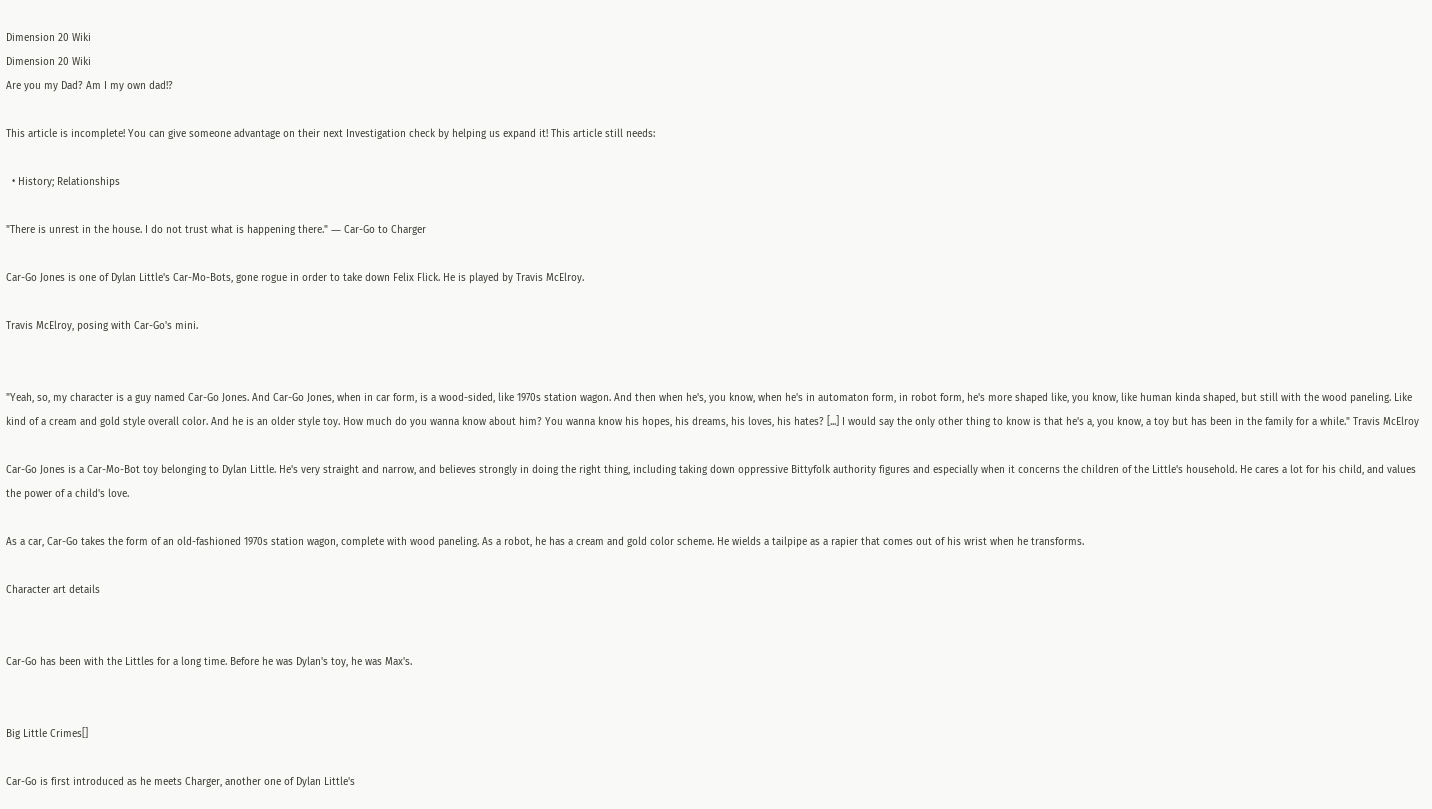Dimension 20 Wiki
Dimension 20 Wiki
Are you my Dad? Am I my own dad!?

This article is incomplete! You can give someone advantage on their next Investigation check by helping us expand it! This article still needs:

  • History; Relationships

"There is unrest in the house. I do not trust what is happening there." ― Car-Go to Charger

Car-Go Jones is one of Dylan Little's Car-Mo-Bots, gone rogue in order to take down Felix Flick. He is played by Travis McElroy.

Travis McElroy, posing with Car-Go's mini.


"Yeah, so, my character is a guy named Car-Go Jones. And Car-Go Jones, when in car form, is a wood-sided, like 1970s station wagon. And then when he's, you know, when he's in automaton form, in robot form, he's more shaped like, you know, like human kinda shaped, but still with the wood paneling. Like kind of a cream and gold style overall color. And he is an older style toy. How much do you wanna know about him? You wanna know his hopes, his dreams, his loves, his hates? [...] I would say the only other thing to know is that he's a, you know, a toy but has been in the family for a while." Travis McElroy

Car-Go Jones is a Car-Mo-Bot toy belonging to Dylan Little. He's very straight and narrow, and believes strongly in doing the right thing, including taking down oppressive Bittyfolk authority figures and especially when it concerns the children of the Little's household. He cares a lot for his child, and values the power of a child's love.

As a car, Car-Go takes the form of an old-fashioned 1970s station wagon, complete with wood paneling. As a robot, he has a cream and gold color scheme. He wields a tailpipe as a rapier that comes out of his wrist when he transforms.

Character art details


Car-Go has been with the Littles for a long time. Before he was Dylan's toy, he was Max's.


Big Little Crimes[]

Car-Go is first introduced as he meets Charger, another one of Dylan Little's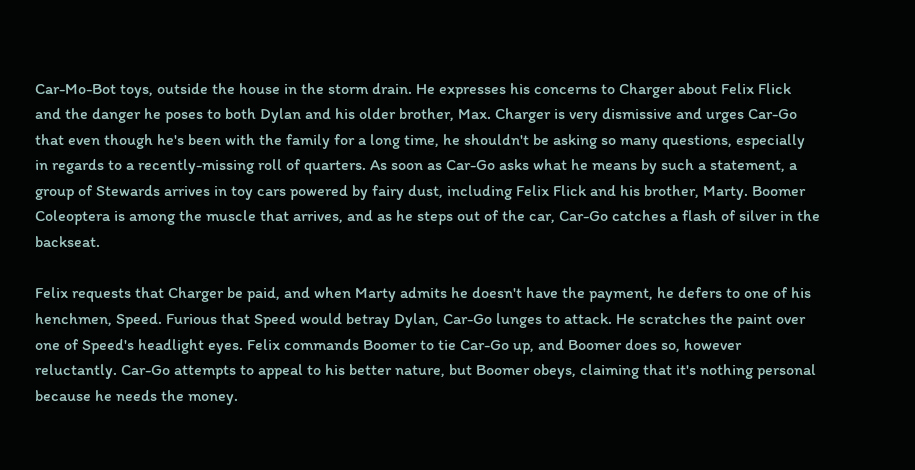Car-Mo-Bot toys, outside the house in the storm drain. He expresses his concerns to Charger about Felix Flick and the danger he poses to both Dylan and his older brother, Max. Charger is very dismissive and urges Car-Go that even though he's been with the family for a long time, he shouldn't be asking so many questions, especially in regards to a recently-missing roll of quarters. As soon as Car-Go asks what he means by such a statement, a group of Stewards arrives in toy cars powered by fairy dust, including Felix Flick and his brother, Marty. Boomer Coleoptera is among the muscle that arrives, and as he steps out of the car, Car-Go catches a flash of silver in the backseat.

Felix requests that Charger be paid, and when Marty admits he doesn't have the payment, he defers to one of his henchmen, Speed. Furious that Speed would betray Dylan, Car-Go lunges to attack. He scratches the paint over one of Speed's headlight eyes. Felix commands Boomer to tie Car-Go up, and Boomer does so, however reluctantly. Car-Go attempts to appeal to his better nature, but Boomer obeys, claiming that it's nothing personal because he needs the money.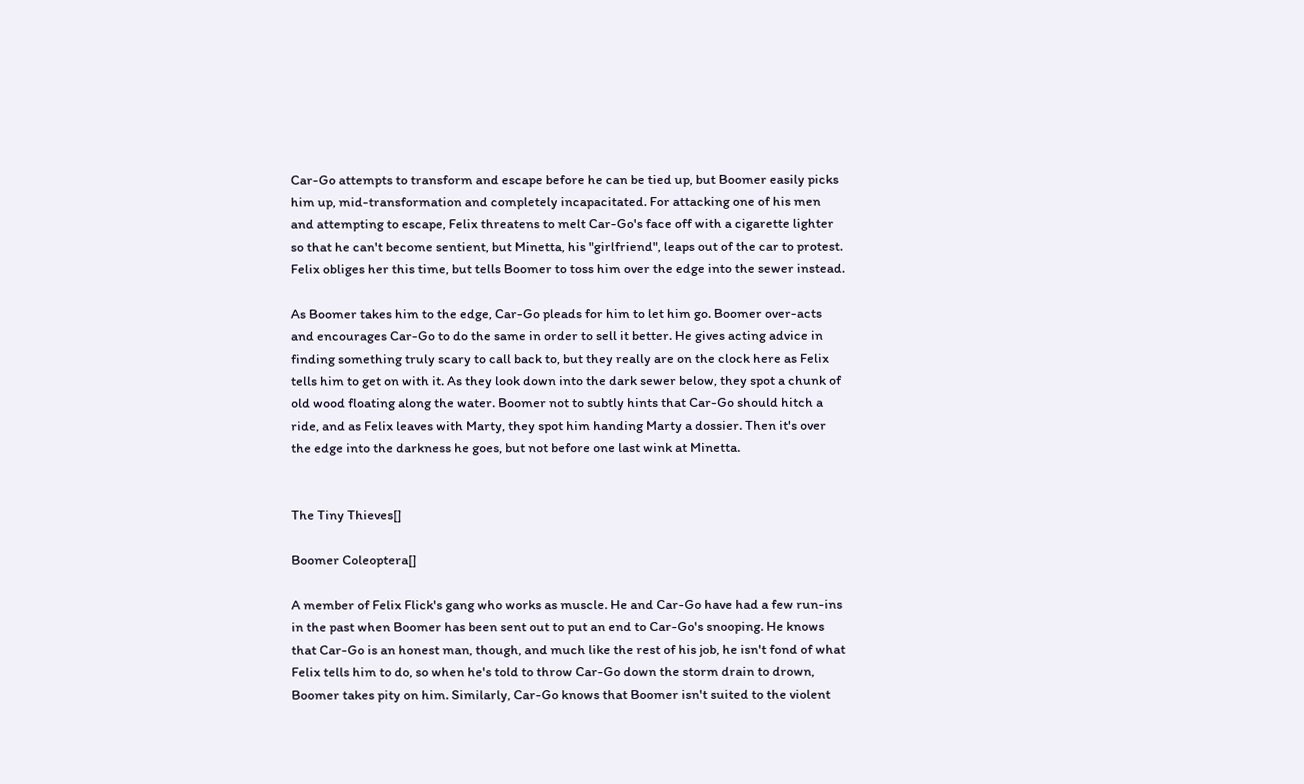Car-Go attempts to transform and escape before he can be tied up, but Boomer easily picks him up, mid-transformation and completely incapacitated. For attacking one of his men and attempting to escape, Felix threatens to melt Car-Go's face off with a cigarette lighter so that he can't become sentient, but Minetta, his "girlfriend", leaps out of the car to protest. Felix obliges her this time, but tells Boomer to toss him over the edge into the sewer instead.

As Boomer takes him to the edge, Car-Go pleads for him to let him go. Boomer over-acts and encourages Car-Go to do the same in order to sell it better. He gives acting advice in finding something truly scary to call back to, but they really are on the clock here as Felix tells him to get on with it. As they look down into the dark sewer below, they spot a chunk of old wood floating along the water. Boomer not to subtly hints that Car-Go should hitch a ride, and as Felix leaves with Marty, they spot him handing Marty a dossier. Then it's over the edge into the darkness he goes, but not before one last wink at Minetta.


The Tiny Thieves[]

Boomer Coleoptera[]

A member of Felix Flick's gang who works as muscle. He and Car-Go have had a few run-ins in the past when Boomer has been sent out to put an end to Car-Go's snooping. He knows that Car-Go is an honest man, though, and much like the rest of his job, he isn't fond of what Felix tells him to do, so when he's told to throw Car-Go down the storm drain to drown, Boomer takes pity on him. Similarly, Car-Go knows that Boomer isn't suited to the violent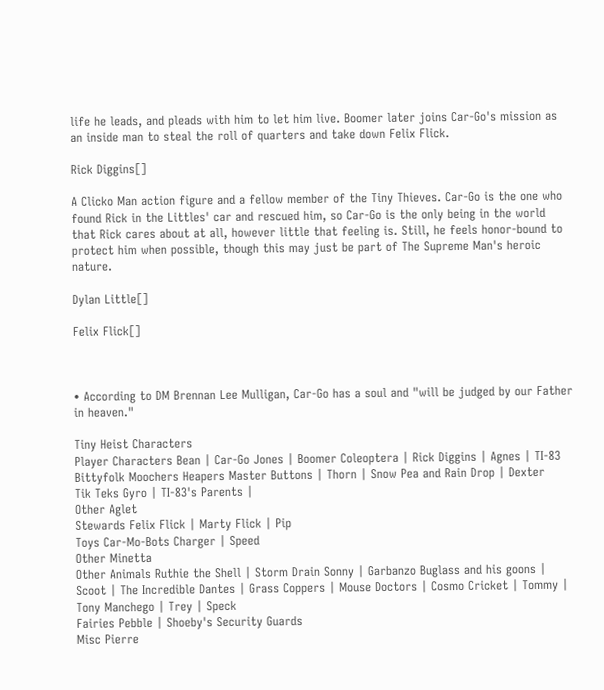life he leads, and pleads with him to let him live. Boomer later joins Car-Go's mission as an inside man to steal the roll of quarters and take down Felix Flick.

Rick Diggins[]

A Clicko Man action figure and a fellow member of the Tiny Thieves. Car-Go is the one who found Rick in the Littles' car and rescued him, so Car-Go is the only being in the world that Rick cares about at all, however little that feeling is. Still, he feels honor-bound to protect him when possible, though this may just be part of The Supreme Man's heroic nature.

Dylan Little[]

Felix Flick[]



• According to DM Brennan Lee Mulligan, Car-Go has a soul and "will be judged by our Father in heaven."

Tiny Heist Characters
Player Characters Bean | Car-Go Jones | Boomer Coleoptera | Rick Diggins | Agnes | TI-83
Bittyfolk Moochers Heapers Master Buttons | Thorn | Snow Pea and Rain Drop | Dexter
Tik Teks Gyro | TI-83's Parents |
Other Aglet
Stewards Felix Flick | Marty Flick | Pip
Toys Car-Mo-Bots Charger | Speed
Other Minetta
Other Animals Ruthie the Shell | Storm Drain Sonny | Garbanzo Buglass and his goons | Scoot | The Incredible Dantes | Grass Coppers | Mouse Doctors | Cosmo Cricket | Tommy | Tony Manchego | Trey | Speck
Fairies Pebble | Shoeby's Security Guards
Misc Pierre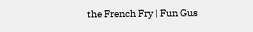the French Fry | Fun Gus